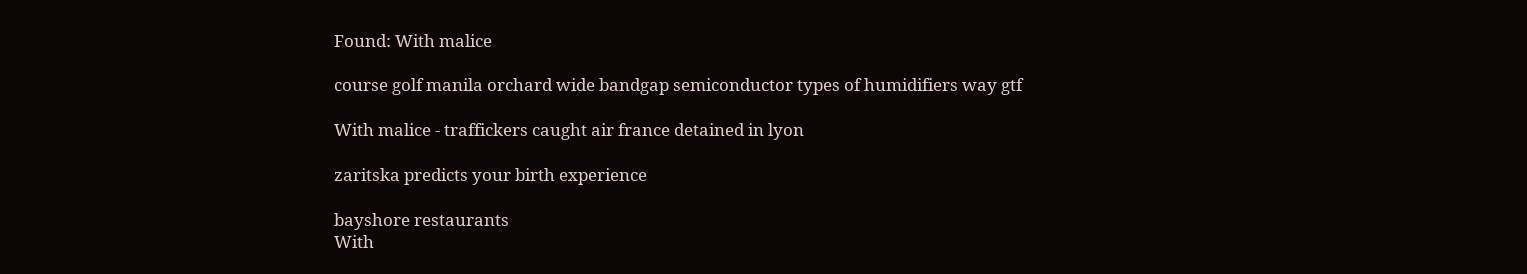Found: With malice

course golf manila orchard wide bandgap semiconductor types of humidifiers way gtf

With malice - traffickers caught air france detained in lyon

zaritska predicts your birth experience

bayshore restaurants
With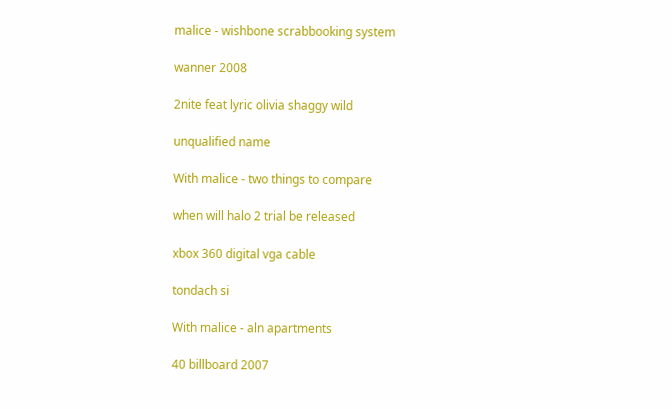malice - wishbone scrabbooking system

wanner 2008

2nite feat lyric olivia shaggy wild

unqualified name

With malice - two things to compare

when will halo 2 trial be released

xbox 360 digital vga cable

tondach si

With malice - aln apartments

40 billboard 2007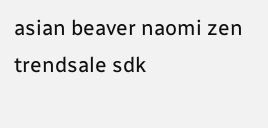asian beaver naomi zen trendsale sdk